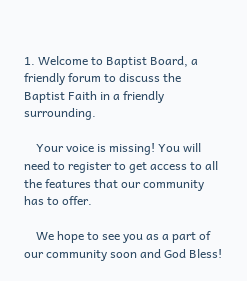1. Welcome to Baptist Board, a friendly forum to discuss the Baptist Faith in a friendly surrounding.

    Your voice is missing! You will need to register to get access to all the features that our community has to offer.

    We hope to see you as a part of our community soon and God Bless!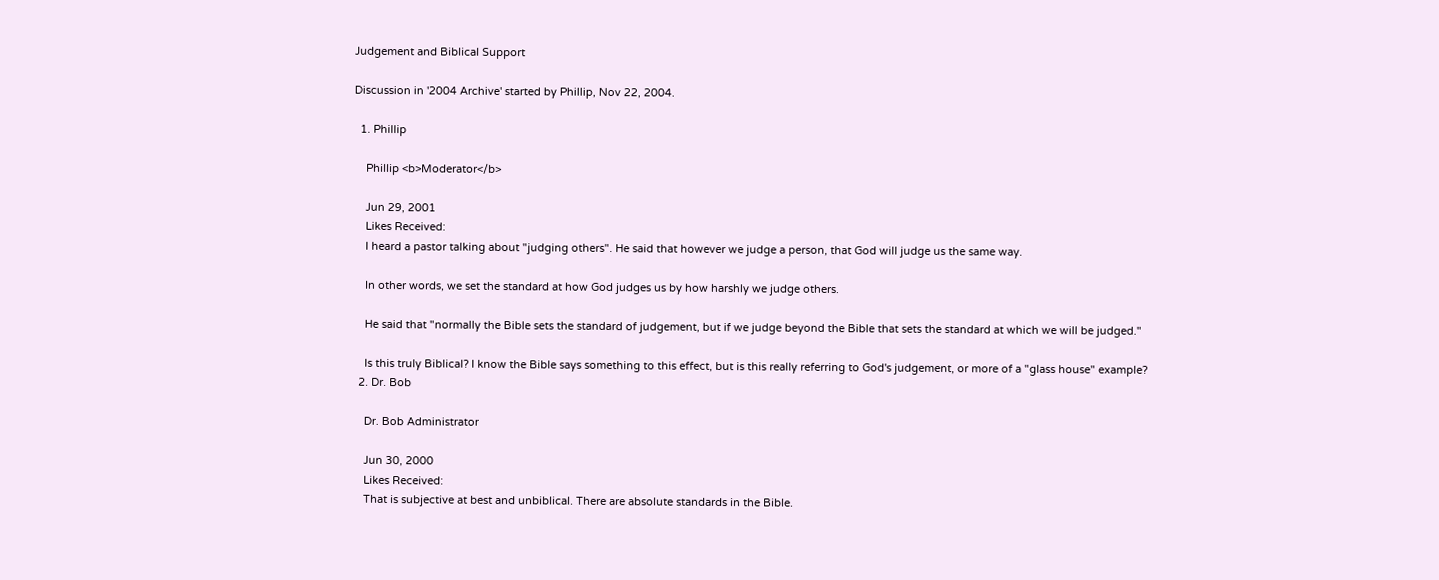Judgement and Biblical Support

Discussion in '2004 Archive' started by Phillip, Nov 22, 2004.

  1. Phillip

    Phillip <b>Moderator</b>

    Jun 29, 2001
    Likes Received:
    I heard a pastor talking about "judging others". He said that however we judge a person, that God will judge us the same way.

    In other words, we set the standard at how God judges us by how harshly we judge others.

    He said that "normally the Bible sets the standard of judgement, but if we judge beyond the Bible that sets the standard at which we will be judged."

    Is this truly Biblical? I know the Bible says something to this effect, but is this really referring to God's judgement, or more of a "glass house" example?
  2. Dr. Bob

    Dr. Bob Administrator

    Jun 30, 2000
    Likes Received:
    That is subjective at best and unbiblical. There are absolute standards in the Bible.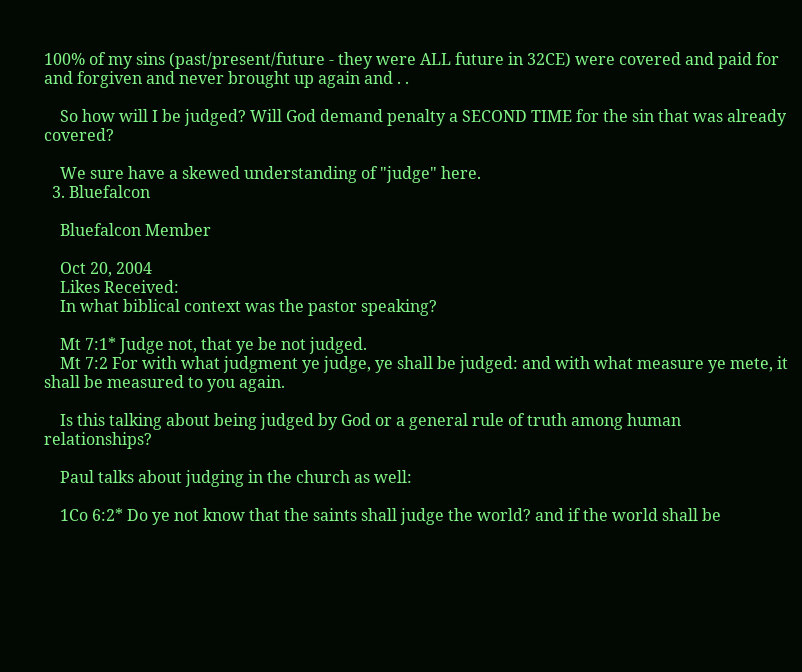100% of my sins (past/present/future - they were ALL future in 32CE) were covered and paid for and forgiven and never brought up again and . .

    So how will I be judged? Will God demand penalty a SECOND TIME for the sin that was already covered?

    We sure have a skewed understanding of "judge" here.
  3. Bluefalcon

    Bluefalcon Member

    Oct 20, 2004
    Likes Received:
    In what biblical context was the pastor speaking?

    Mt 7:1* Judge not, that ye be not judged.
    Mt 7:2 For with what judgment ye judge, ye shall be judged: and with what measure ye mete, it shall be measured to you again.

    Is this talking about being judged by God or a general rule of truth among human relationships?

    Paul talks about judging in the church as well:

    1Co 6:2* Do ye not know that the saints shall judge the world? and if the world shall be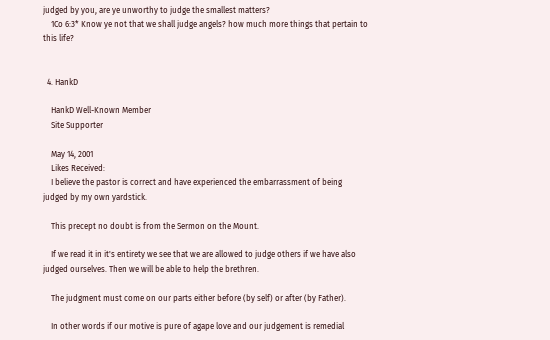judged by you, are ye unworthy to judge the smallest matters?
    1Co 6:3* Know ye not that we shall judge angels? how much more things that pertain to this life?


  4. HankD

    HankD Well-Known Member
    Site Supporter

    May 14, 2001
    Likes Received:
    I believe the pastor is correct and have experienced the embarrassment of being judged by my own yardstick.

    This precept no doubt is from the Sermon on the Mount.

    If we read it in it's entirety we see that we are allowed to judge others if we have also judged ourselves. Then we will be able to help the brethren.

    The judgment must come on our parts either before (by self) or after (by Father).

    In other words if our motive is pure of agape love and our judgement is remedial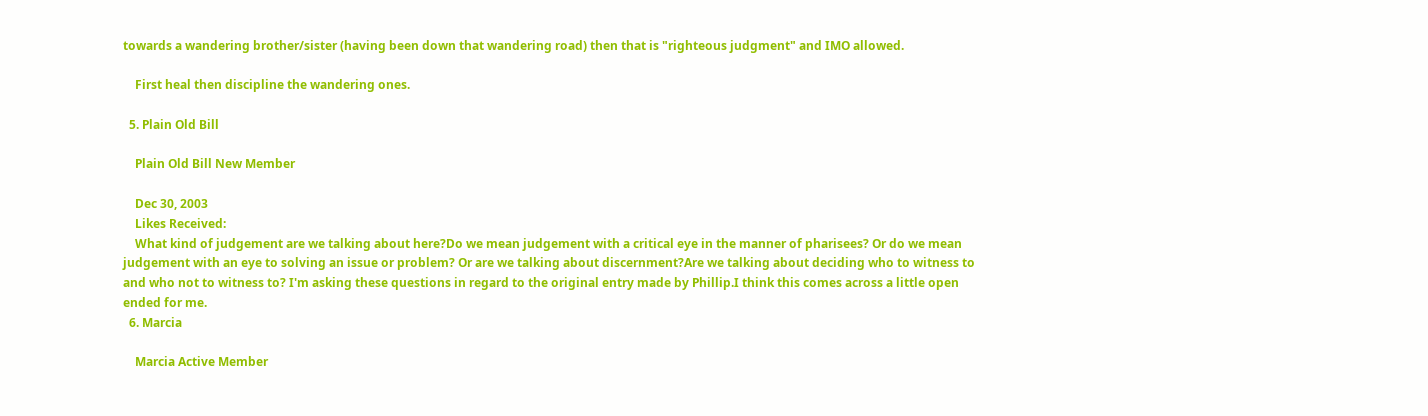towards a wandering brother/sister (having been down that wandering road) then that is "righteous judgment" and IMO allowed.

    First heal then discipline the wandering ones.

  5. Plain Old Bill

    Plain Old Bill New Member

    Dec 30, 2003
    Likes Received:
    What kind of judgement are we talking about here?Do we mean judgement with a critical eye in the manner of pharisees? Or do we mean judgement with an eye to solving an issue or problem? Or are we talking about discernment?Are we talking about deciding who to witness to and who not to witness to? I'm asking these questions in regard to the original entry made by Phillip.I think this comes across a little open ended for me.
  6. Marcia

    Marcia Active Member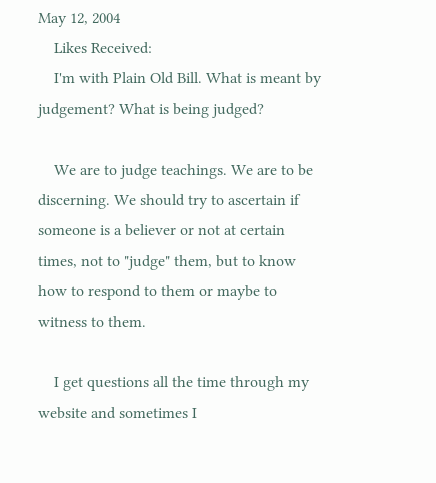May 12, 2004
    Likes Received:
    I'm with Plain Old Bill. What is meant by judgement? What is being judged?

    We are to judge teachings. We are to be discerning. We should try to ascertain if someone is a believer or not at certain times, not to "judge" them, but to know how to respond to them or maybe to witness to them.

    I get questions all the time through my website and sometimes I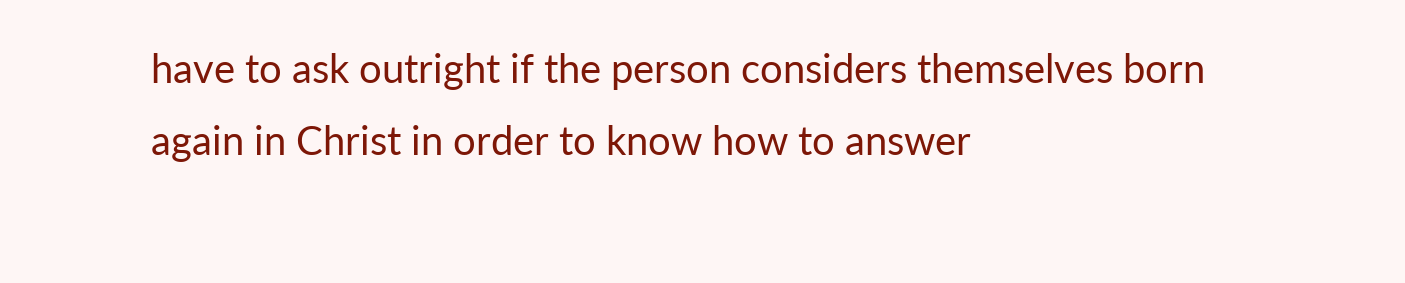have to ask outright if the person considers themselves born again in Christ in order to know how to answer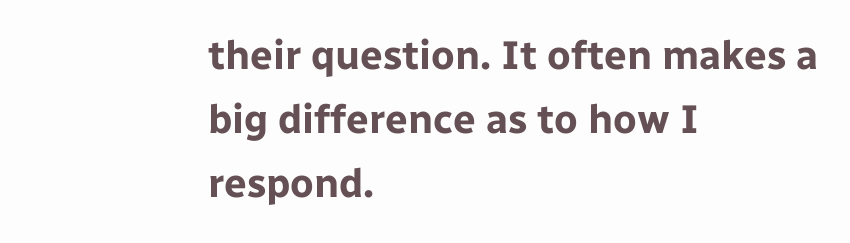their question. It often makes a big difference as to how I respond.